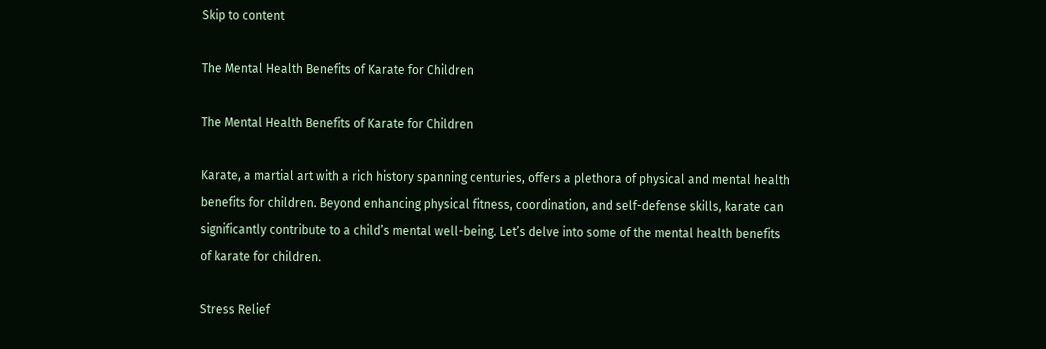Skip to content

The Mental Health Benefits of Karate for Children

The Mental Health Benefits of Karate for Children

Karate, a martial art with a rich history spanning centuries, offers a plethora of physical and mental health benefits for children. Beyond enhancing physical fitness, coordination, and self-defense skills, karate can significantly contribute to a child’s mental well-being. Let’s delve into some of the mental health benefits of karate for children.

Stress Relief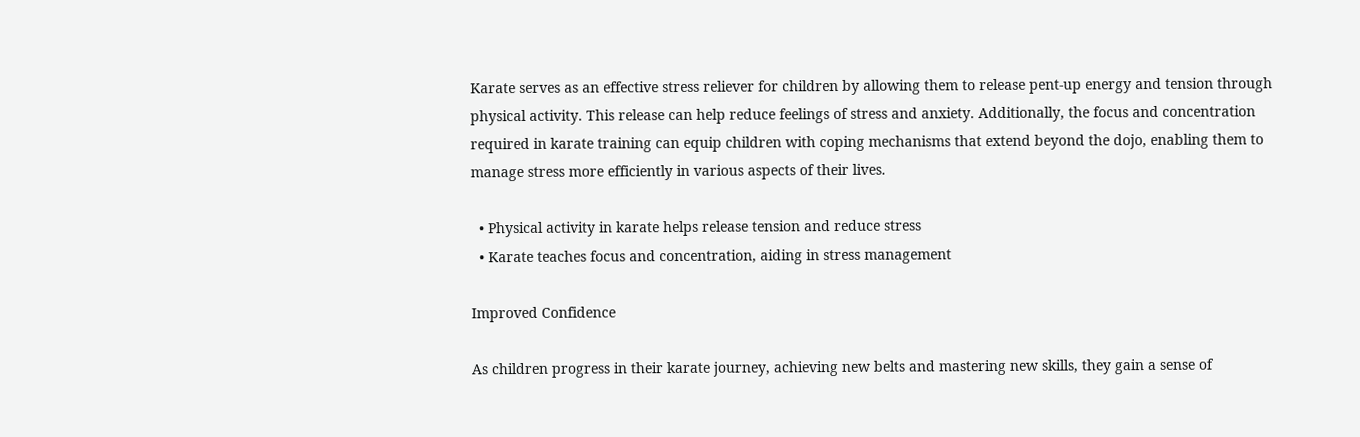Karate serves as an effective stress reliever for children by allowing them to release pent-up energy and tension through physical activity. This release can help reduce feelings of stress and anxiety. Additionally, the focus and concentration required in karate training can equip children with coping mechanisms that extend beyond the dojo, enabling them to manage stress more efficiently in various aspects of their lives.

  • Physical activity in karate helps release tension and reduce stress
  • Karate teaches focus and concentration, aiding in stress management

Improved Confidence

As children progress in their karate journey, achieving new belts and mastering new skills, they gain a sense of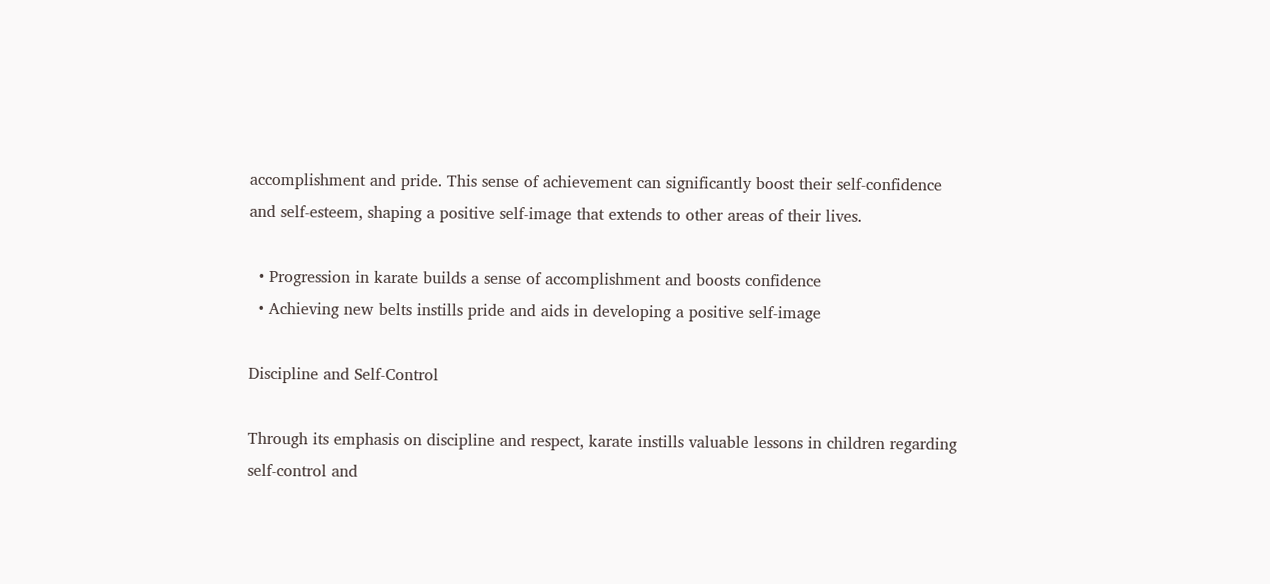accomplishment and pride. This sense of achievement can significantly boost their self-confidence and self-esteem, shaping a positive self-image that extends to other areas of their lives.

  • Progression in karate builds a sense of accomplishment and boosts confidence
  • Achieving new belts instills pride and aids in developing a positive self-image

Discipline and Self-Control

Through its emphasis on discipline and respect, karate instills valuable lessons in children regarding self-control and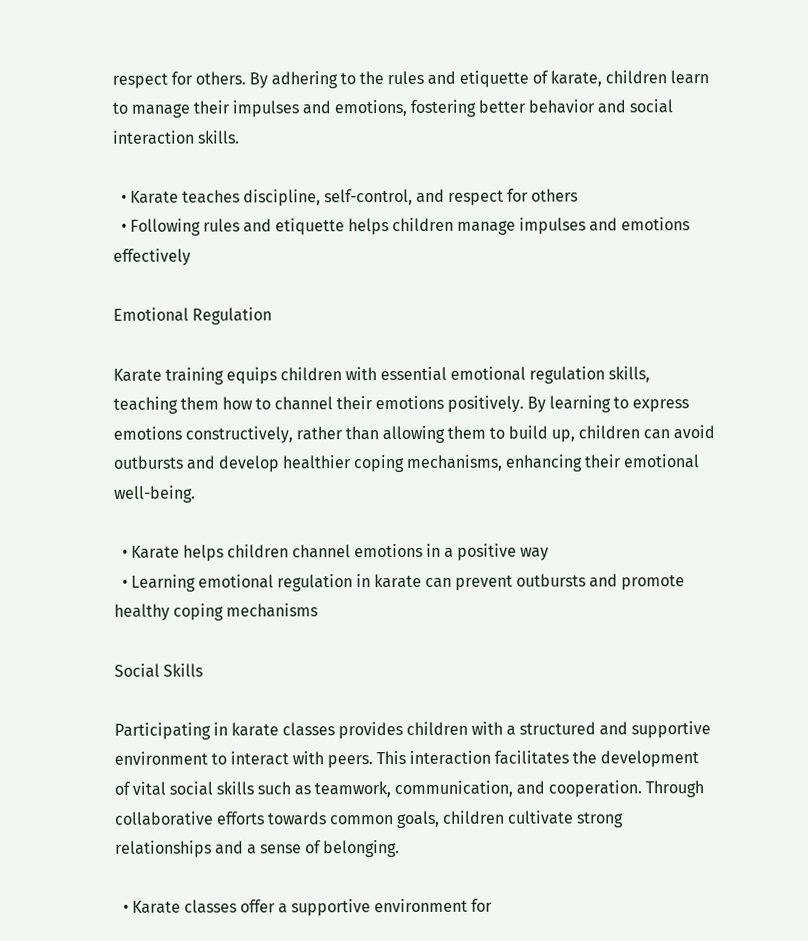respect for others. By adhering to the rules and etiquette of karate, children learn to manage their impulses and emotions, fostering better behavior and social interaction skills.

  • Karate teaches discipline, self-control, and respect for others
  • Following rules and etiquette helps children manage impulses and emotions effectively

Emotional Regulation

Karate training equips children with essential emotional regulation skills, teaching them how to channel their emotions positively. By learning to express emotions constructively, rather than allowing them to build up, children can avoid outbursts and develop healthier coping mechanisms, enhancing their emotional well-being.

  • Karate helps children channel emotions in a positive way
  • Learning emotional regulation in karate can prevent outbursts and promote healthy coping mechanisms

Social Skills

Participating in karate classes provides children with a structured and supportive environment to interact with peers. This interaction facilitates the development of vital social skills such as teamwork, communication, and cooperation. Through collaborative efforts towards common goals, children cultivate strong relationships and a sense of belonging.

  • Karate classes offer a supportive environment for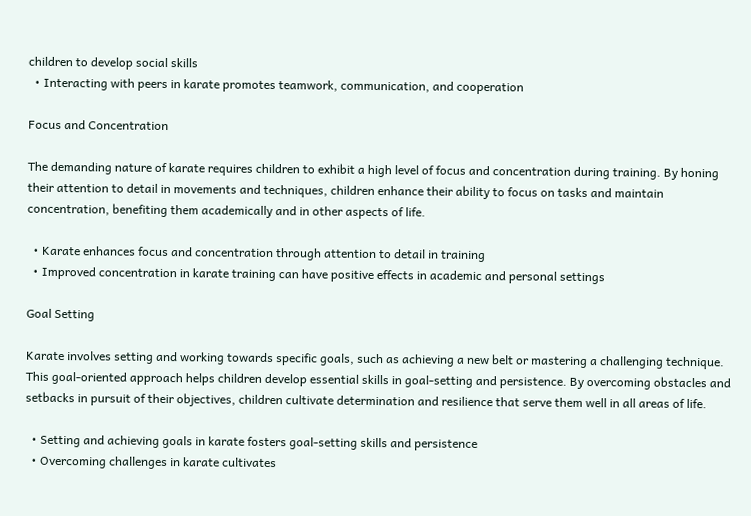children to develop social skills
  • Interacting with peers in karate promotes teamwork, communication, and cooperation

Focus and Concentration

The demanding nature of karate requires children to exhibit a high level of focus and concentration during training. By honing their attention to detail in movements and techniques, children enhance their ability to focus on tasks and maintain concentration, benefiting them academically and in other aspects of life.

  • Karate enhances focus and concentration through attention to detail in training
  • Improved concentration in karate training can have positive effects in academic and personal settings

Goal Setting

Karate involves setting and working towards specific goals, such as achieving a new belt or mastering a challenging technique. This goal-oriented approach helps children develop essential skills in goal-setting and persistence. By overcoming obstacles and setbacks in pursuit of their objectives, children cultivate determination and resilience that serve them well in all areas of life.

  • Setting and achieving goals in karate fosters goal-setting skills and persistence
  • Overcoming challenges in karate cultivates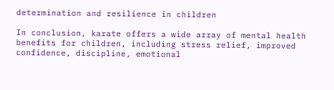determination and resilience in children

In conclusion, karate offers a wide array of mental health benefits for children, including stress relief, improved confidence, discipline, emotional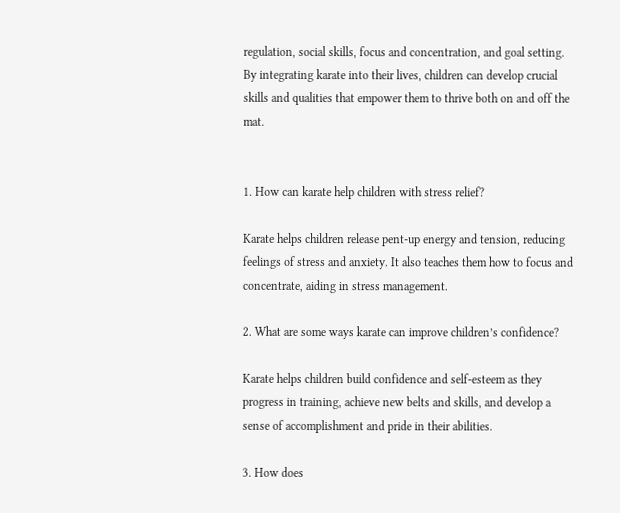regulation, social skills, focus and concentration, and goal setting. By integrating karate into their lives, children can develop crucial skills and qualities that empower them to thrive both on and off the mat.


1. How can karate help children with stress relief?

Karate helps children release pent-up energy and tension, reducing feelings of stress and anxiety. It also teaches them how to focus and concentrate, aiding in stress management.

2. What are some ways karate can improve children’s confidence?

Karate helps children build confidence and self-esteem as they progress in training, achieve new belts and skills, and develop a sense of accomplishment and pride in their abilities.

3. How does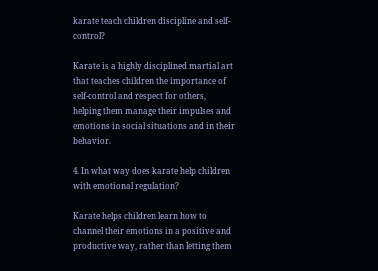karate teach children discipline and self-control?

Karate is a highly disciplined martial art that teaches children the importance of self-control and respect for others, helping them manage their impulses and emotions in social situations and in their behavior.

4. In what way does karate help children with emotional regulation?

Karate helps children learn how to channel their emotions in a positive and productive way, rather than letting them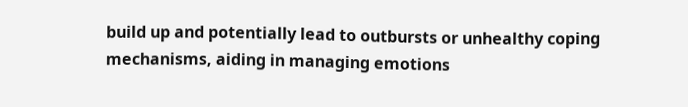build up and potentially lead to outbursts or unhealthy coping mechanisms, aiding in managing emotions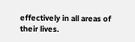effectively in all areas of their lives.